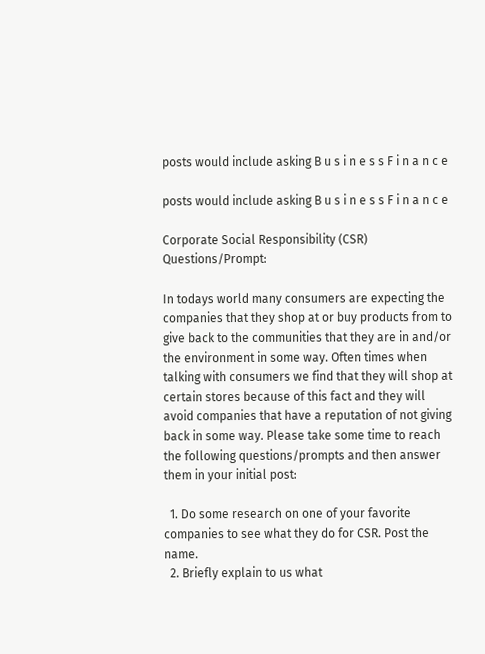posts would include asking B u s i n e s s F i n a n c e

posts would include asking B u s i n e s s F i n a n c e

Corporate Social Responsibility (CSR) Questions/Prompt:

In todays world many consumers are expecting the companies that they shop at or buy products from to give back to the communities that they are in and/or the environment in some way. Often times when talking with consumers we find that they will shop at certain stores because of this fact and they will avoid companies that have a reputation of not giving back in some way. Please take some time to reach the following questions/prompts and then answer them in your initial post:

  1. Do some research on one of your favorite companies to see what they do for CSR. Post the name.
  2. Briefly explain to us what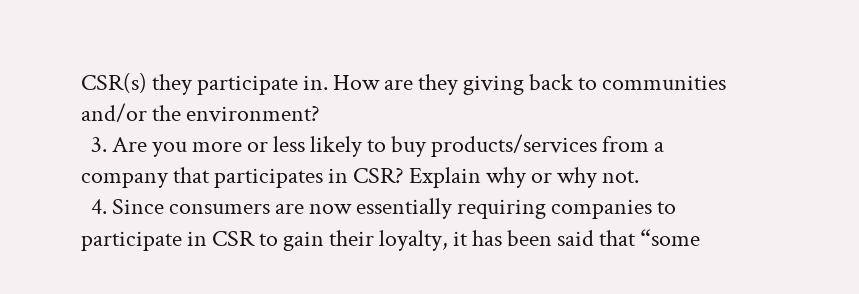CSR(s) they participate in. How are they giving back to communities and/or the environment?
  3. Are you more or less likely to buy products/services from a company that participates in CSR? Explain why or why not.
  4. Since consumers are now essentially requiring companies to participate in CSR to gain their loyalty, it has been said that “some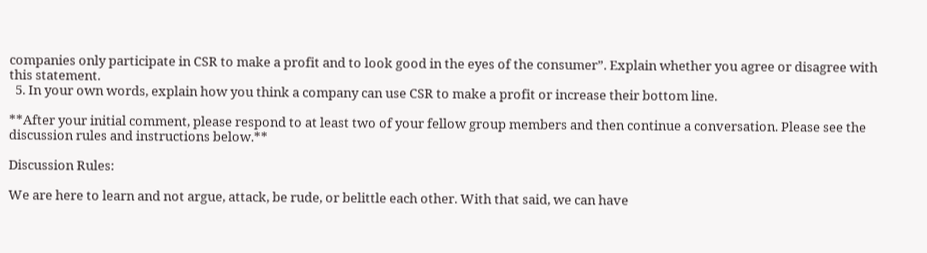companies only participate in CSR to make a profit and to look good in the eyes of the consumer”. Explain whether you agree or disagree with this statement.
  5. In your own words, explain how you think a company can use CSR to make a profit or increase their bottom line.

**After your initial comment, please respond to at least two of your fellow group members and then continue a conversation. Please see the discussion rules and instructions below.**

Discussion Rules:

We are here to learn and not argue, attack, be rude, or belittle each other. With that said, we can have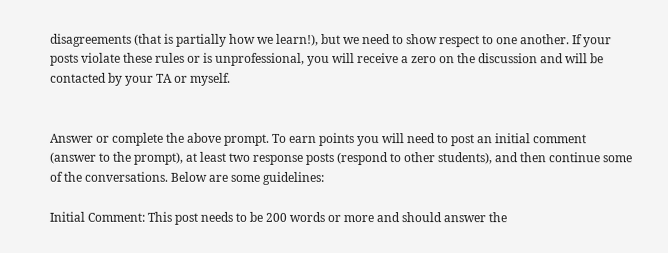disagreements (that is partially how we learn!), but we need to show respect to one another. If your posts violate these rules or is unprofessional, you will receive a zero on the discussion and will be contacted by your TA or myself.


Answer or complete the above prompt. To earn points you will need to post an initial comment (answer to the prompt), at least two response posts (respond to other students), and then continue some of the conversations. Below are some guidelines:

Initial Comment: This post needs to be 200 words or more and should answer the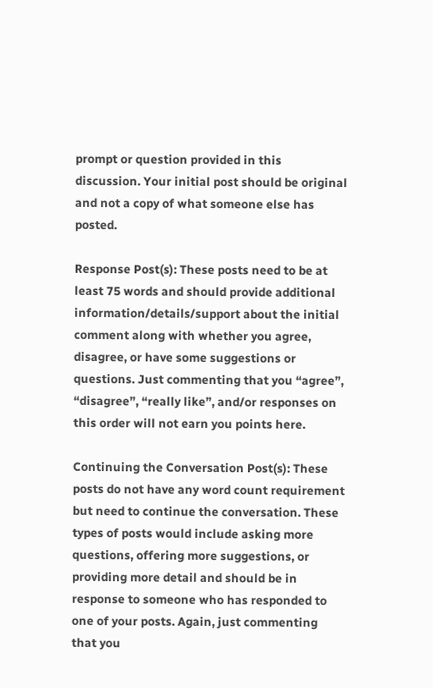prompt or question provided in this discussion. Your initial post should be original and not a copy of what someone else has posted.

Response Post(s): These posts need to be at least 75 words and should provide additional information/details/support about the initial comment along with whether you agree, disagree, or have some suggestions or questions. Just commenting that you “agree”, “disagree”, “really like”, and/or responses on this order will not earn you points here.

Continuing the Conversation Post(s): These posts do not have any word count requirement but need to continue the conversation. These types of posts would include asking more questions, offering more suggestions, or providing more detail and should be in response to someone who has responded to one of your posts. Again, just commenting that you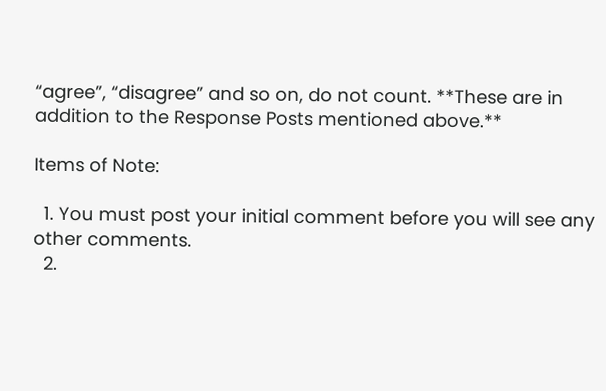“agree”, “disagree” and so on, do not count. **These are in addition to the Response Posts mentioned above.**

Items of Note:

  1. You must post your initial comment before you will see any other comments.
  2.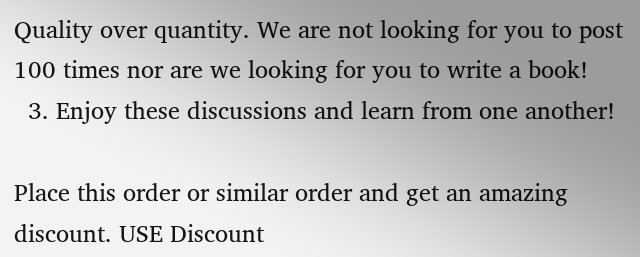Quality over quantity. We are not looking for you to post 100 times nor are we looking for you to write a book!
  3. Enjoy these discussions and learn from one another!

Place this order or similar order and get an amazing discount. USE Discount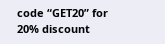code “GET20” for 20% discount